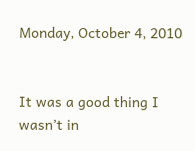Monday, October 4, 2010


It was a good thing I wasn’t in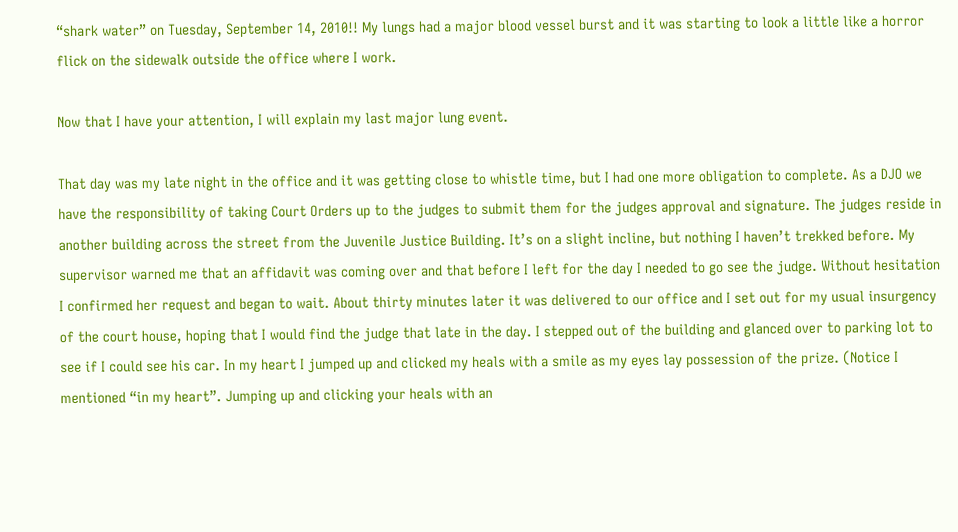“shark water” on Tuesday, September 14, 2010!! My lungs had a major blood vessel burst and it was starting to look a little like a horror flick on the sidewalk outside the office where I work.

Now that I have your attention, I will explain my last major lung event.

That day was my late night in the office and it was getting close to whistle time, but I had one more obligation to complete. As a DJO we have the responsibility of taking Court Orders up to the judges to submit them for the judges approval and signature. The judges reside in another building across the street from the Juvenile Justice Building. It’s on a slight incline, but nothing I haven’t trekked before. My supervisor warned me that an affidavit was coming over and that before I left for the day I needed to go see the judge. Without hesitation I confirmed her request and began to wait. About thirty minutes later it was delivered to our office and I set out for my usual insurgency of the court house, hoping that I would find the judge that late in the day. I stepped out of the building and glanced over to parking lot to see if I could see his car. In my heart I jumped up and clicked my heals with a smile as my eyes lay possession of the prize. (Notice I mentioned “in my heart”. Jumping up and clicking your heals with an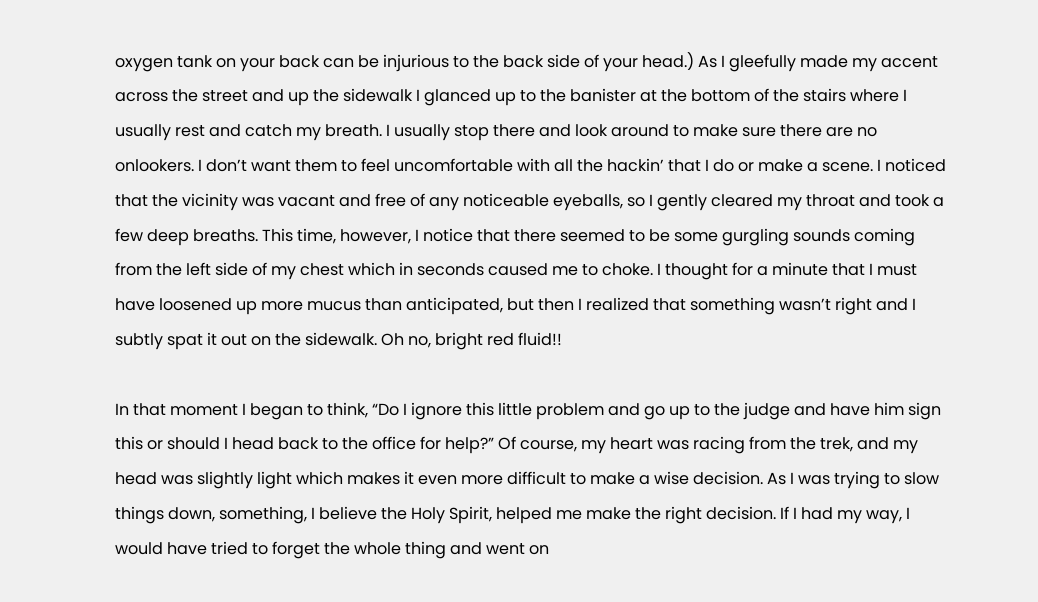oxygen tank on your back can be injurious to the back side of your head.) As I gleefully made my accent across the street and up the sidewalk I glanced up to the banister at the bottom of the stairs where I usually rest and catch my breath. I usually stop there and look around to make sure there are no onlookers. I don’t want them to feel uncomfortable with all the hackin’ that I do or make a scene. I noticed that the vicinity was vacant and free of any noticeable eyeballs, so I gently cleared my throat and took a few deep breaths. This time, however, I notice that there seemed to be some gurgling sounds coming from the left side of my chest which in seconds caused me to choke. I thought for a minute that I must have loosened up more mucus than anticipated, but then I realized that something wasn’t right and I subtly spat it out on the sidewalk. Oh no, bright red fluid!!

In that moment I began to think, “Do I ignore this little problem and go up to the judge and have him sign this or should I head back to the office for help?” Of course, my heart was racing from the trek, and my head was slightly light which makes it even more difficult to make a wise decision. As I was trying to slow things down, something, I believe the Holy Spirit, helped me make the right decision. If I had my way, I would have tried to forget the whole thing and went on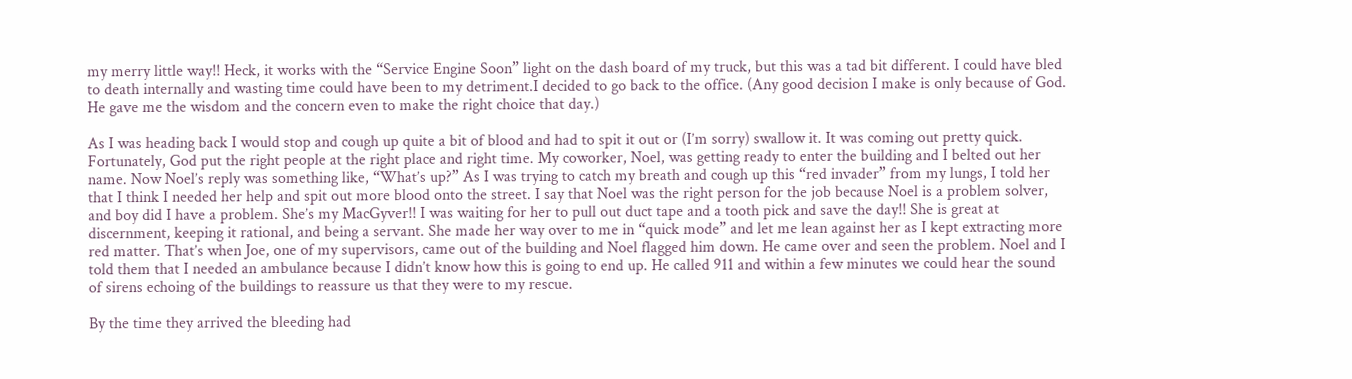my merry little way!! Heck, it works with the “Service Engine Soon” light on the dash board of my truck, but this was a tad bit different. I could have bled to death internally and wasting time could have been to my detriment.I decided to go back to the office. (Any good decision I make is only because of God. He gave me the wisdom and the concern even to make the right choice that day.)

As I was heading back I would stop and cough up quite a bit of blood and had to spit it out or (I’m sorry) swallow it. It was coming out pretty quick. Fortunately, God put the right people at the right place and right time. My coworker, Noel, was getting ready to enter the building and I belted out her name. Now Noel’s reply was something like, “What’s up?” As I was trying to catch my breath and cough up this “red invader” from my lungs, I told her that I think I needed her help and spit out more blood onto the street. I say that Noel was the right person for the job because Noel is a problem solver, and boy did I have a problem. She’s my MacGyver!! I was waiting for her to pull out duct tape and a tooth pick and save the day!! She is great at discernment, keeping it rational, and being a servant. She made her way over to me in “quick mode” and let me lean against her as I kept extracting more red matter. That’s when Joe, one of my supervisors, came out of the building and Noel flagged him down. He came over and seen the problem. Noel and I told them that I needed an ambulance because I didn’t know how this is going to end up. He called 911 and within a few minutes we could hear the sound of sirens echoing of the buildings to reassure us that they were to my rescue.

By the time they arrived the bleeding had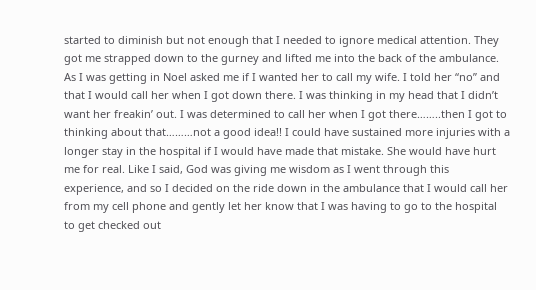started to diminish but not enough that I needed to ignore medical attention. They got me strapped down to the gurney and lifted me into the back of the ambulance. As I was getting in Noel asked me if I wanted her to call my wife. I told her “no” and that I would call her when I got down there. I was thinking in my head that I didn’t want her freakin’ out. I was determined to call her when I got there……..then I got to thinking about that………not a good idea!! I could have sustained more injuries with a longer stay in the hospital if I would have made that mistake. She would have hurt me for real. Like I said, God was giving me wisdom as I went through this experience, and so I decided on the ride down in the ambulance that I would call her from my cell phone and gently let her know that I was having to go to the hospital to get checked out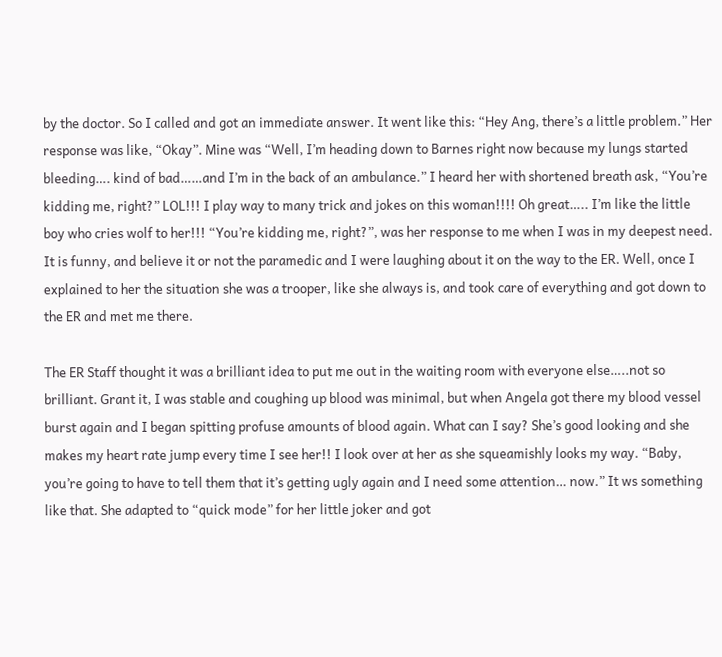by the doctor. So I called and got an immediate answer. It went like this: “Hey Ang, there’s a little problem.” Her response was like, “Okay”. Mine was “Well, I’m heading down to Barnes right now because my lungs started bleeding…. kind of bad……and I’m in the back of an ambulance.” I heard her with shortened breath ask, “You’re kidding me, right?” LOL!!! I play way to many trick and jokes on this woman!!!! Oh great….. I’m like the little boy who cries wolf to her!!! “You’re kidding me, right?”, was her response to me when I was in my deepest need. It is funny, and believe it or not the paramedic and I were laughing about it on the way to the ER. Well, once I explained to her the situation she was a trooper, like she always is, and took care of everything and got down to the ER and met me there.

The ER Staff thought it was a brilliant idea to put me out in the waiting room with everyone else…..not so brilliant. Grant it, I was stable and coughing up blood was minimal, but when Angela got there my blood vessel burst again and I began spitting profuse amounts of blood again. What can I say? She’s good looking and she makes my heart rate jump every time I see her!! I look over at her as she squeamishly looks my way. “Baby, you’re going to have to tell them that it’s getting ugly again and I need some attention… now.” It ws something like that. She adapted to “quick mode” for her little joker and got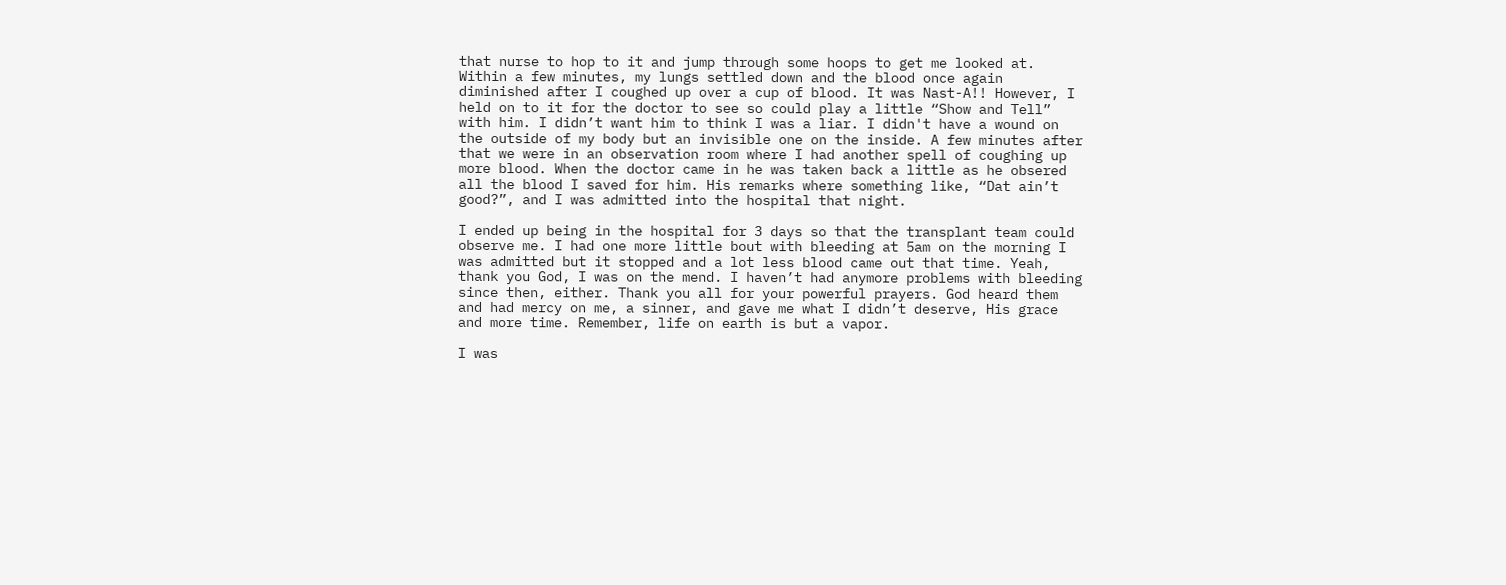that nurse to hop to it and jump through some hoops to get me looked at. Within a few minutes, my lungs settled down and the blood once again diminished after I coughed up over a cup of blood. It was Nast-A!! However, I held on to it for the doctor to see so could play a little “Show and Tell” with him. I didn’t want him to think I was a liar. I didn't have a wound on the outside of my body but an invisible one on the inside. A few minutes after that we were in an observation room where I had another spell of coughing up more blood. When the doctor came in he was taken back a little as he obsered all the blood I saved for him. His remarks where something like, “Dat ain’t good?”, and I was admitted into the hospital that night.

I ended up being in the hospital for 3 days so that the transplant team could observe me. I had one more little bout with bleeding at 5am on the morning I was admitted but it stopped and a lot less blood came out that time. Yeah, thank you God, I was on the mend. I haven’t had anymore problems with bleeding since then, either. Thank you all for your powerful prayers. God heard them and had mercy on me, a sinner, and gave me what I didn’t deserve, His grace and more time. Remember, life on earth is but a vapor.

I was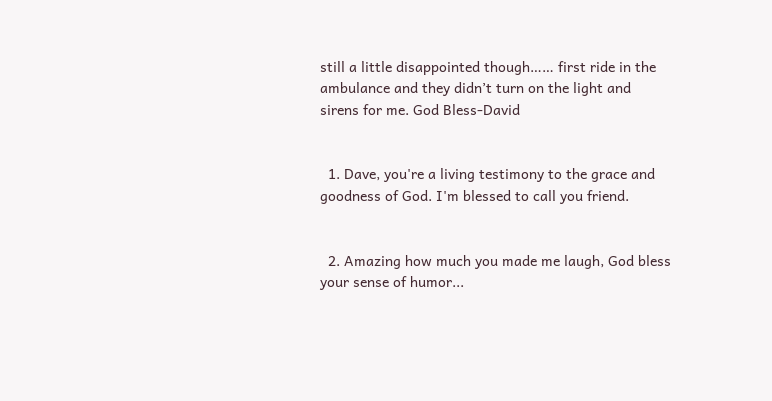still a little disappointed though…… first ride in the ambulance and they didn’t turn on the light and sirens for me. God Bless-David


  1. Dave, you're a living testimony to the grace and goodness of God. I'm blessed to call you friend.


  2. Amazing how much you made me laugh, God bless your sense of humor...